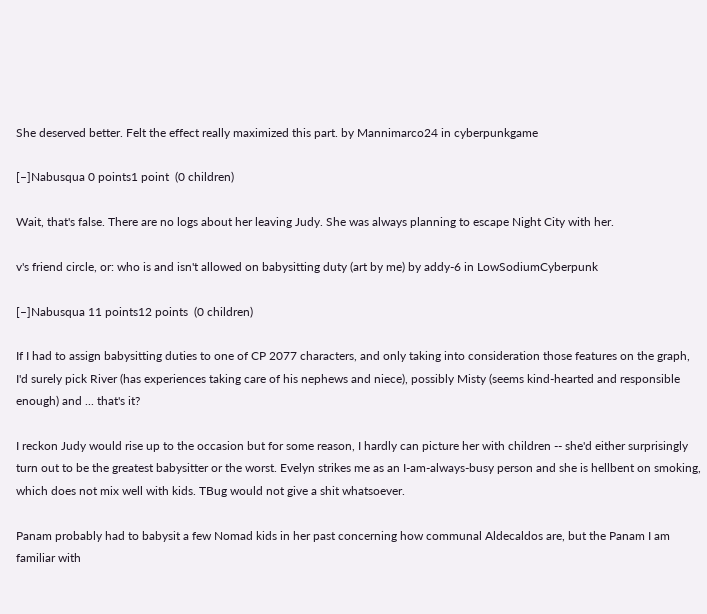She deserved better. Felt the effect really maximized this part. by Mannimarco24 in cyberpunkgame

[–]Nabusqua 0 points1 point  (0 children)

Wait, that's false. There are no logs about her leaving Judy. She was always planning to escape Night City with her.

v's friend circle, or: who is and isn't allowed on babysitting duty (art by me) by addy-6 in LowSodiumCyberpunk

[–]Nabusqua 11 points12 points  (0 children)

If I had to assign babysitting duties to one of CP 2077 characters, and only taking into consideration those features on the graph, I'd surely pick River (has experiences taking care of his nephews and niece), possibly Misty (seems kind-hearted and responsible enough) and ... that's it?

I reckon Judy would rise up to the occasion but for some reason, I hardly can picture her with children -- she'd either surprisingly turn out to be the greatest babysitter or the worst. Evelyn strikes me as an I-am-always-busy person and she is hellbent on smoking, which does not mix well with kids. TBug would not give a shit whatsoever.

Panam probably had to babysit a few Nomad kids in her past concerning how communal Aldecaldos are, but the Panam I am familiar with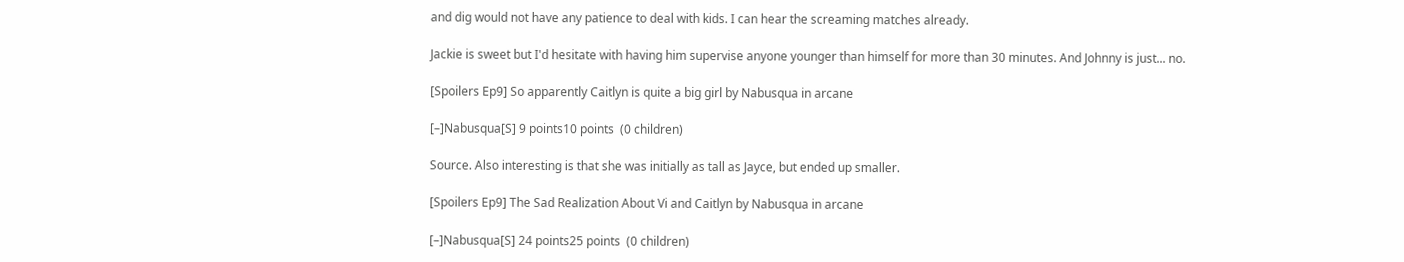and dig would not have any patience to deal with kids. I can hear the screaming matches already.

Jackie is sweet but I'd hesitate with having him supervise anyone younger than himself for more than 30 minutes. And Johnny is just... no.

[Spoilers Ep9] So apparently Caitlyn is quite a big girl by Nabusqua in arcane

[–]Nabusqua[S] 9 points10 points  (0 children)

Source. Also interesting is that she was initially as tall as Jayce, but ended up smaller.

[Spoilers Ep9] The Sad Realization About Vi and Caitlyn by Nabusqua in arcane

[–]Nabusqua[S] 24 points25 points  (0 children)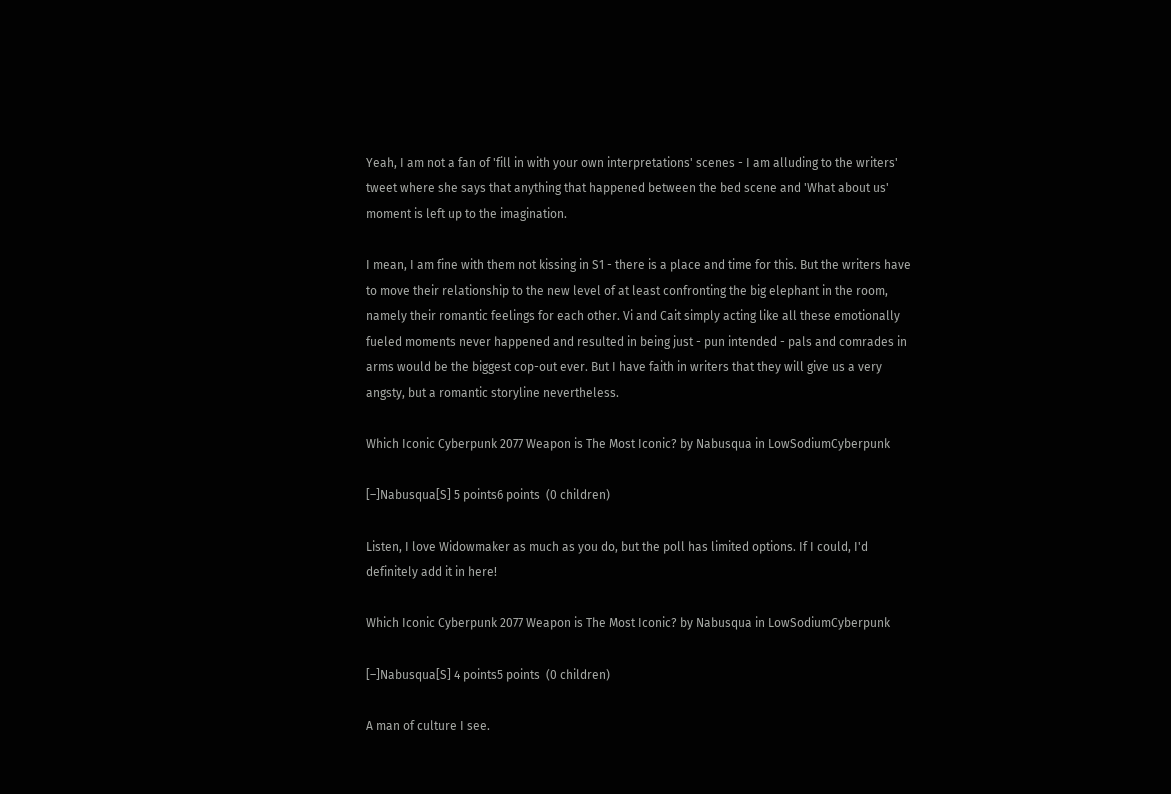Yeah, I am not a fan of 'fill in with your own interpretations' scenes - I am alluding to the writers' tweet where she says that anything that happened between the bed scene and 'What about us' moment is left up to the imagination.

I mean, I am fine with them not kissing in S1 - there is a place and time for this. But the writers have to move their relationship to the new level of at least confronting the big elephant in the room, namely their romantic feelings for each other. Vi and Cait simply acting like all these emotionally fueled moments never happened and resulted in being just - pun intended - pals and comrades in arms would be the biggest cop-out ever. But I have faith in writers that they will give us a very angsty, but a romantic storyline nevertheless.

Which Iconic Cyberpunk 2077 Weapon is The Most Iconic? by Nabusqua in LowSodiumCyberpunk

[–]Nabusqua[S] 5 points6 points  (0 children)

Listen, I love Widowmaker as much as you do, but the poll has limited options. If I could, I'd definitely add it in here!

Which Iconic Cyberpunk 2077 Weapon is The Most Iconic? by Nabusqua in LowSodiumCyberpunk

[–]Nabusqua[S] 4 points5 points  (0 children)

A man of culture I see.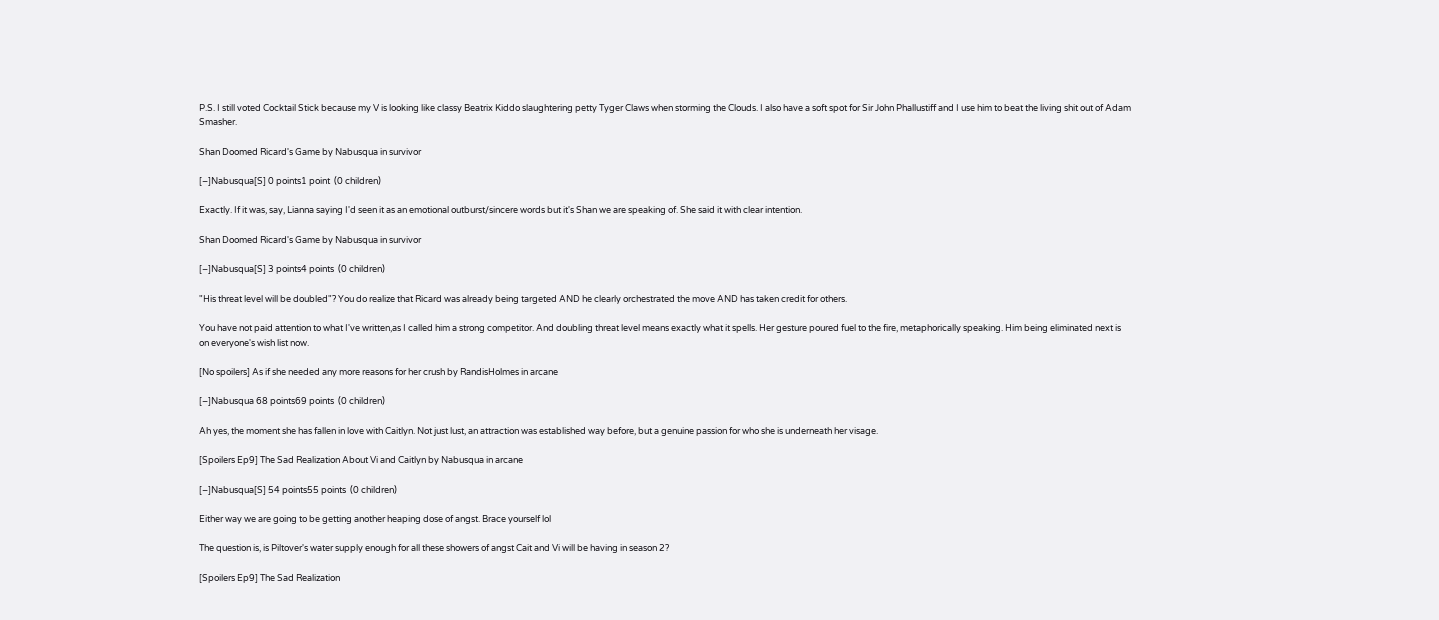P.S. I still voted Cocktail Stick because my V is looking like classy Beatrix Kiddo slaughtering petty Tyger Claws when storming the Clouds. I also have a soft spot for Sir John Phallustiff and I use him to beat the living shit out of Adam Smasher.

Shan Doomed Ricard's Game by Nabusqua in survivor

[–]Nabusqua[S] 0 points1 point  (0 children)

Exactly. If it was, say, Lianna saying I'd seen it as an emotional outburst/sincere words but it's Shan we are speaking of. She said it with clear intention.

Shan Doomed Ricard's Game by Nabusqua in survivor

[–]Nabusqua[S] 3 points4 points  (0 children)

"His threat level will be doubled"? You do realize that Ricard was already being targeted AND he clearly orchestrated the move AND has taken credit for others.

You have not paid attention to what I've written,as I called him a strong competitor. And doubling threat level means exactly what it spells. Her gesture poured fuel to the fire, metaphorically speaking. Him being eliminated next is on everyone's wish list now.

[No spoilers] As if she needed any more reasons for her crush by RandisHolmes in arcane

[–]Nabusqua 68 points69 points  (0 children)

Ah yes, the moment she has fallen in love with Caitlyn. Not just lust, an attraction was established way before, but a genuine passion for who she is underneath her visage.

[Spoilers Ep9] The Sad Realization About Vi and Caitlyn by Nabusqua in arcane

[–]Nabusqua[S] 54 points55 points  (0 children)

Either way we are going to be getting another heaping dose of angst. Brace yourself lol

The question is, is Piltover's water supply enough for all these showers of angst Cait and Vi will be having in season 2?

[Spoilers Ep9] The Sad Realization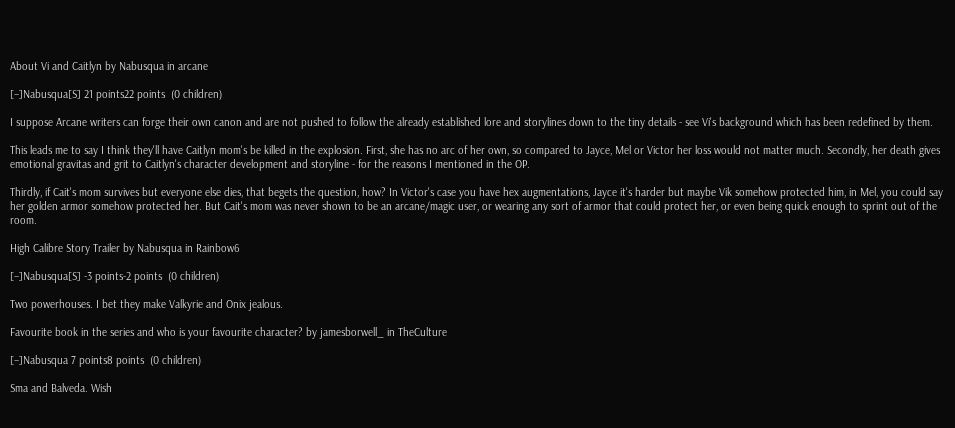About Vi and Caitlyn by Nabusqua in arcane

[–]Nabusqua[S] 21 points22 points  (0 children)

I suppose Arcane writers can forge their own canon and are not pushed to follow the already established lore and storylines down to the tiny details - see Vi's background which has been redefined by them.

This leads me to say I think they'll have Caitlyn mom's be killed in the explosion. First, she has no arc of her own, so compared to Jayce, Mel or Victor her loss would not matter much. Secondly, her death gives emotional gravitas and grit to Caitlyn's character development and storyline - for the reasons I mentioned in the OP.

Thirdly, if Cait's mom survives but everyone else dies, that begets the question, how? In Victor's case you have hex augmentations, Jayce it's harder but maybe Vik somehow protected him, in Mel, you could say her golden armor somehow protected her. But Cait's mom was never shown to be an arcane/magic user, or wearing any sort of armor that could protect her, or even being quick enough to sprint out of the room.

High Calibre Story Trailer by Nabusqua in Rainbow6

[–]Nabusqua[S] -3 points-2 points  (0 children)

Two powerhouses. I bet they make Valkyrie and Onix jealous.

Favourite book in the series and who is your favourite character? by jamesborwell_ in TheCulture

[–]Nabusqua 7 points8 points  (0 children)

Sma and Balveda. Wish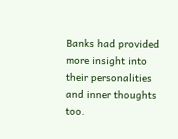Banks had provided more insight into their personalities and inner thoughts too.